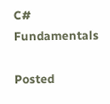C# Fundamentals

Posted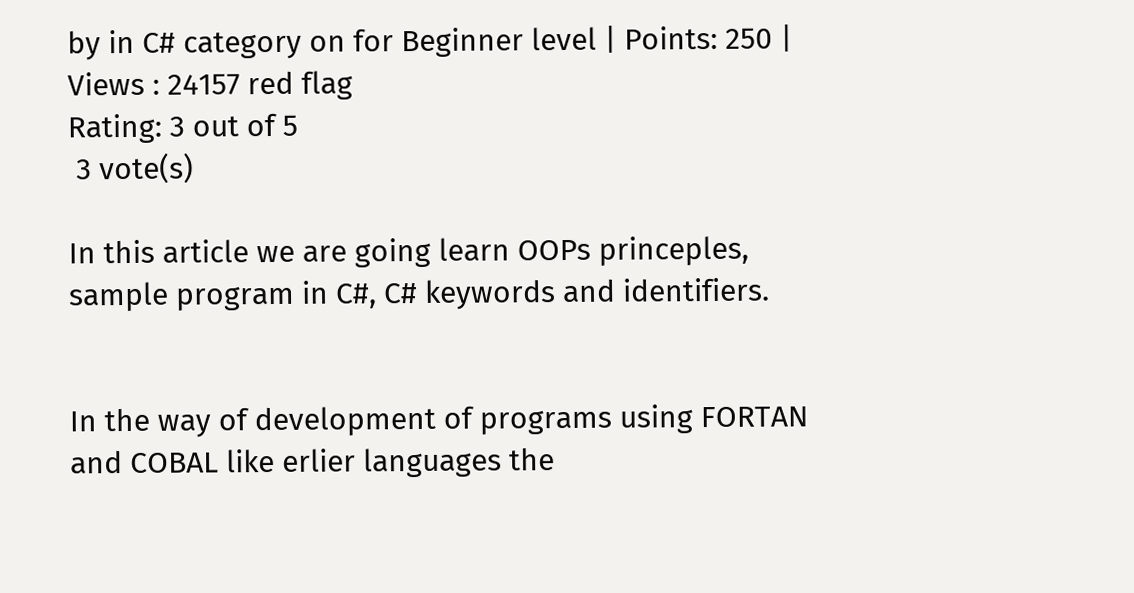by in C# category on for Beginner level | Points: 250 | Views : 24157 red flag
Rating: 3 out of 5
 3 vote(s)

In this article we are going learn OOPs princeples, sample program in C#, C# keywords and identifiers.


In the way of development of programs using FORTAN and COBAL like erlier languages the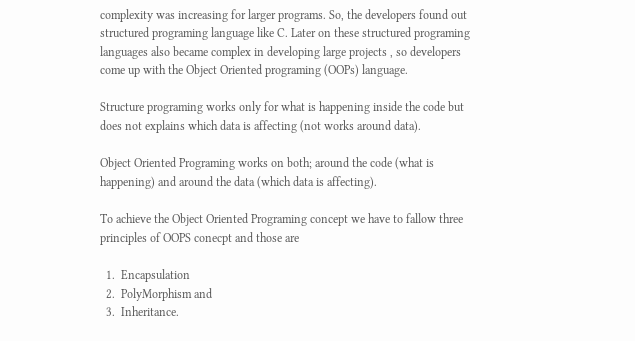complexity was increasing for larger programs. So, the developers found out structured programing language like C. Later on these structured programing  languages also became complex in developing large projects , so developers come up with the Object Oriented programing (OOPs) language.

Structure programing works only for what is happening inside the code but does not explains which data is affecting (not works around data).

Object Oriented Programing works on both; around the code (what is happening) and around the data (which data is affecting).

To achieve the Object Oriented Programing concept we have to fallow three principles of OOPS conecpt and those are

  1.  Encapsulation
  2.  PolyMorphism and
  3.  Inheritance.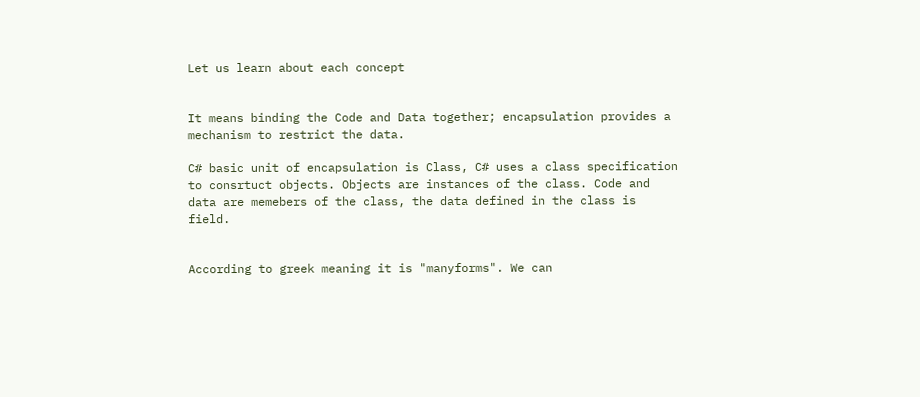Let us learn about each concept


It means binding the Code and Data together; encapsulation provides a mechanism to restrict the data.

C# basic unit of encapsulation is Class, C# uses a class specification to consrtuct objects. Objects are instances of the class. Code and data are memebers of the class, the data defined in the class is field.


According to greek meaning it is "manyforms". We can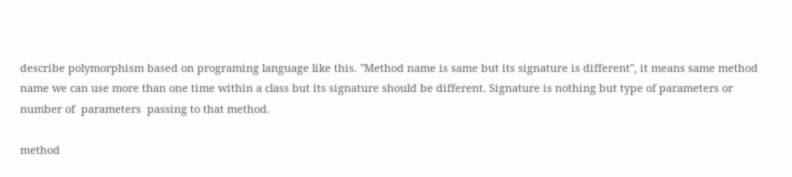describe polymorphism based on programing language like this. "Method name is same but its signature is different", it means same method name we can use more than one time within a class but its signature should be different. Signature is nothing but type of parameters or number of  parameters  passing to that method.

method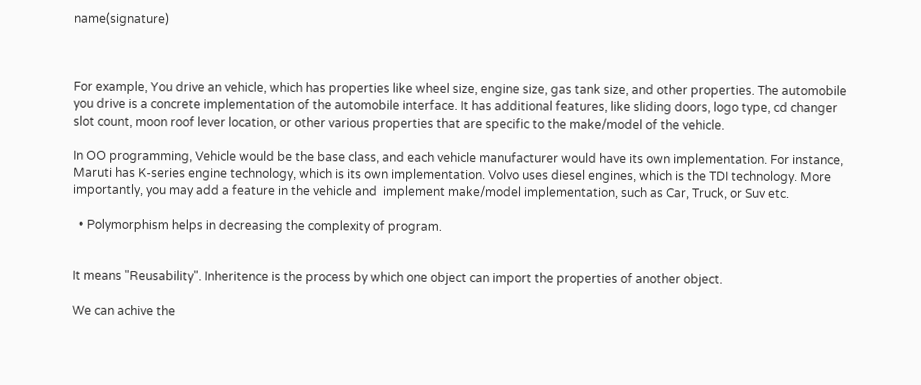name(signature)



For example, You drive an vehicle, which has properties like wheel size, engine size, gas tank size, and other properties. The automobile you drive is a concrete implementation of the automobile interface. It has additional features, like sliding doors, logo type, cd changer slot count, moon roof lever location, or other various properties that are specific to the make/model of the vehicle.

In OO programming, Vehicle would be the base class, and each vehicle manufacturer would have its own implementation. For instance, Maruti has K-series engine technology, which is its own implementation. Volvo uses diesel engines, which is the TDI technology. More importantly, you may add a feature in the vehicle and  implement make/model implementation, such as Car, Truck, or Suv etc.

  • Polymorphism helps in decreasing the complexity of program.


It means "Reusability". Inheritence is the process by which one object can import the properties of another object.

We can achive the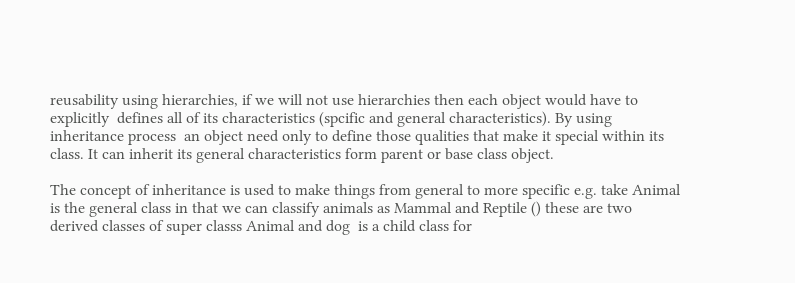reusability using hierarchies, if we will not use hierarchies then each object would have to explicitly  defines all of its characteristics (spcific and general characteristics). By using inheritance process  an object need only to define those qualities that make it special within its class. It can inherit its general characteristics form parent or base class object.

The concept of inheritance is used to make things from general to more specific e.g. take Animal is the general class in that we can classify animals as Mammal and Reptile () these are two derived classes of super classs Animal and dog  is a child class for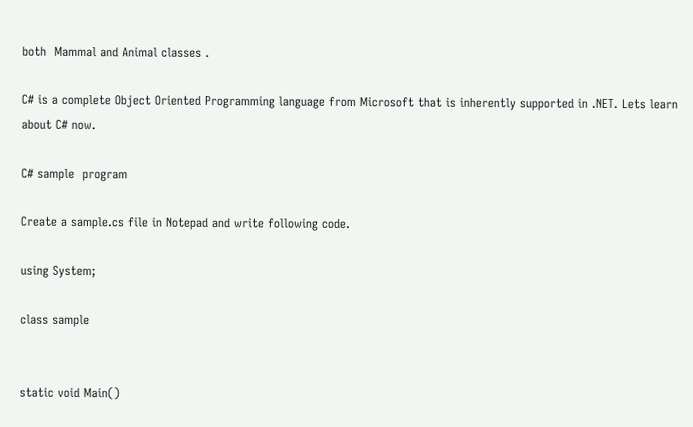both  Mammal and Animal classes .

C# is a complete Object Oriented Programming language from Microsoft that is inherently supported in .NET. Lets learn about C# now.

C# sample  program

Create a sample.cs file in Notepad and write following code.

using System;

class sample


static void Main()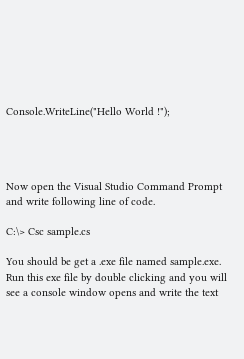Console.WriteLine("Hello World !");




Now open the Visual Studio Command Prompt and write following line of code.

C:\> Csc sample.cs

You should be get a .exe file named sample.exe. Run this exe file by double clicking and you will see a console window opens and write the text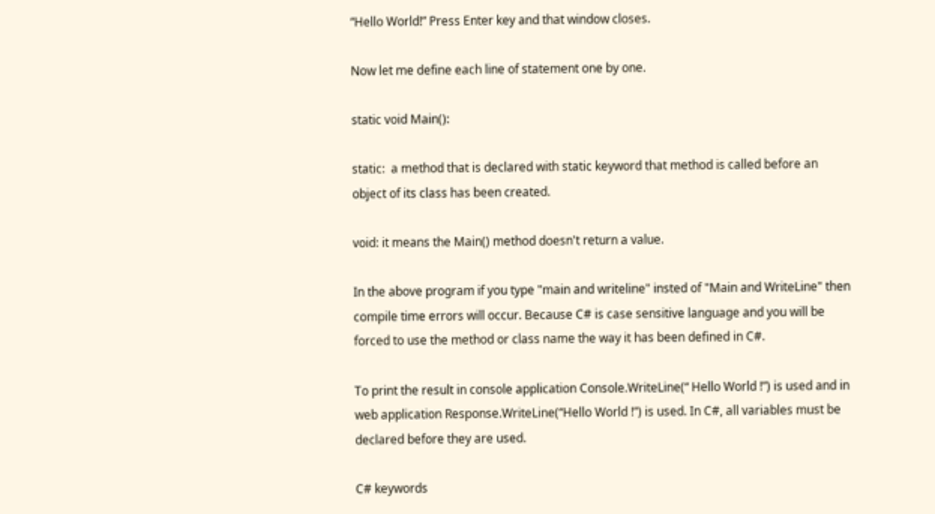“Hello World!” Press Enter key and that window closes.

Now let me define each line of statement one by one.

static void Main():

static:  a method that is declared with static keyword that method is called before an object of its class has been created.

void: it means the Main() method doesn't return a value.

In the above program if you type "main and writeline" insted of "Main and WriteLine" then compile time errors will occur. Because C# is case sensitive language and you will be forced to use the method or class name the way it has been defined in C#.

To print the result in console application Console.WriteLine(“ Hello World !”) is used and in web application Response.WriteLine(“Hello World !”) is used. In C#, all variables must be declared before they are used.

C# keywords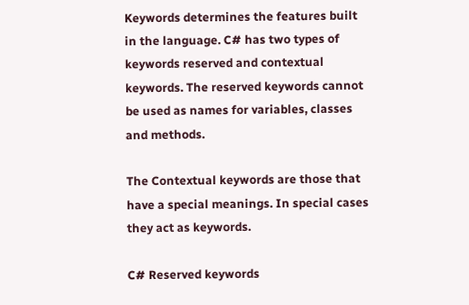Keywords determines the features built in the language. C# has two types of keywords reserved and contextual keywords. The reserved keywords cannot be used as names for variables, classes and methods.

The Contextual keywords are those that have a special meanings. In special cases they act as keywords.

C# Reserved keywords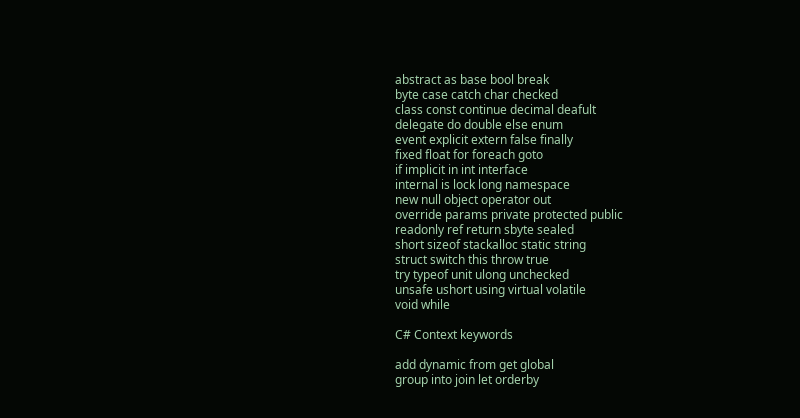abstract as base bool break
byte case catch char checked
class const continue decimal deafult
delegate do double else enum
event explicit extern false finally
fixed float for foreach goto
if implicit in int interface
internal is lock long namespace
new null object operator out
override params private protected public
readonly ref return sbyte sealed
short sizeof stackalloc static string
struct switch this throw true
try typeof unit ulong unchecked
unsafe ushort using virtual volatile
void while

C# Context keywords

add dynamic from get global
group into join let orderby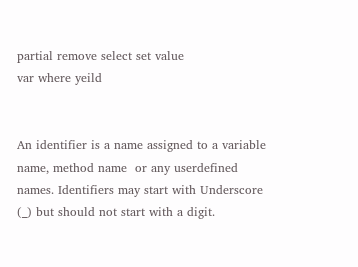partial remove select set value
var where yeild


An identifier is a name assigned to a variable name, method name  or any userdefined names. Identifiers may start with Underscore (_) but should not start with a digit.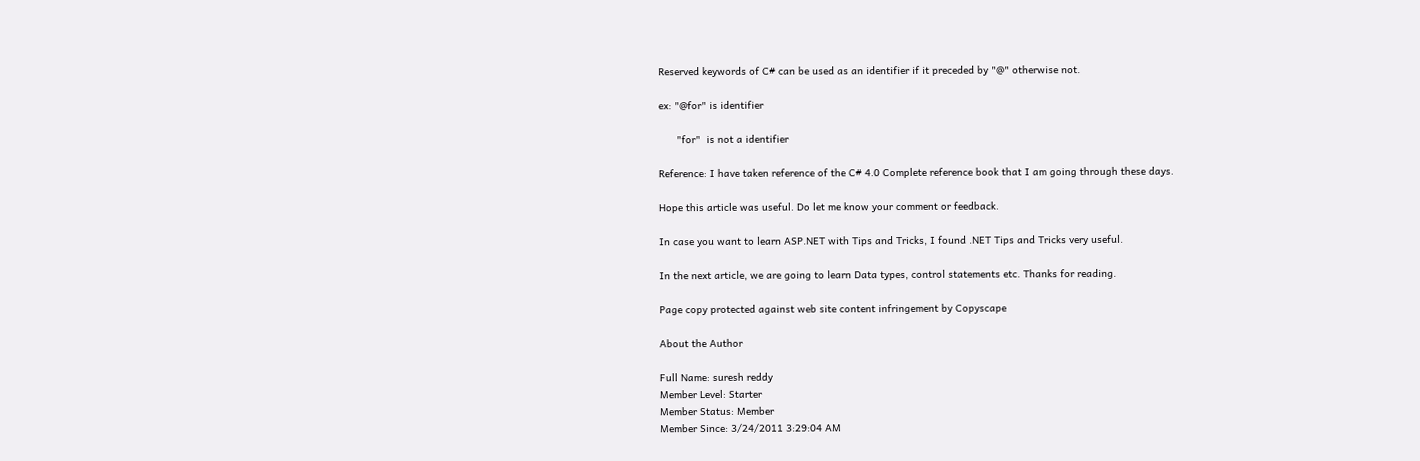Reserved keywords of C# can be used as an identifier if it preceded by "@" otherwise not.

ex: "@for" is identifier

      "for"  is not a identifier

Reference: I have taken reference of the C# 4.0 Complete reference book that I am going through these days.

Hope this article was useful. Do let me know your comment or feedback.

In case you want to learn ASP.NET with Tips and Tricks, I found .NET Tips and Tricks very useful.

In the next article, we are going to learn Data types, control statements etc. Thanks for reading.

Page copy protected against web site content infringement by Copyscape

About the Author

Full Name: suresh reddy
Member Level: Starter
Member Status: Member
Member Since: 3/24/2011 3:29:04 AM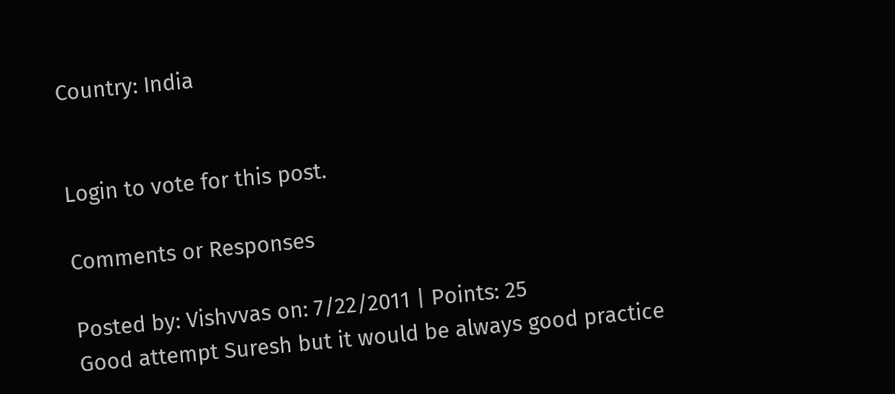Country: India


Login to vote for this post.

Comments or Responses

Posted by: Vishvvas on: 7/22/2011 | Points: 25
Good attempt Suresh but it would be always good practice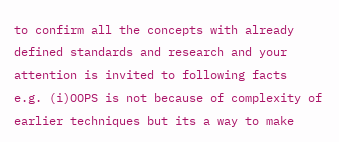to confirm all the concepts with already defined standards and research and your attention is invited to following facts
e.g. (i)OOPS is not because of complexity of earlier techniques but its a way to make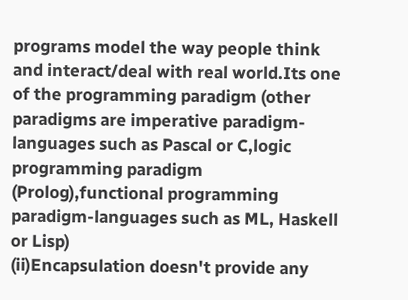programs model the way people think and interact/deal with real world.Its one of the programming paradigm (other paradigms are imperative paradigm- languages such as Pascal or C,logic programming paradigm (Prolog),functional programming paradigm-languages such as ML, Haskell or Lisp)
(ii)Encapsulation doesn't provide any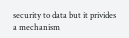security to data but it privides a mechanism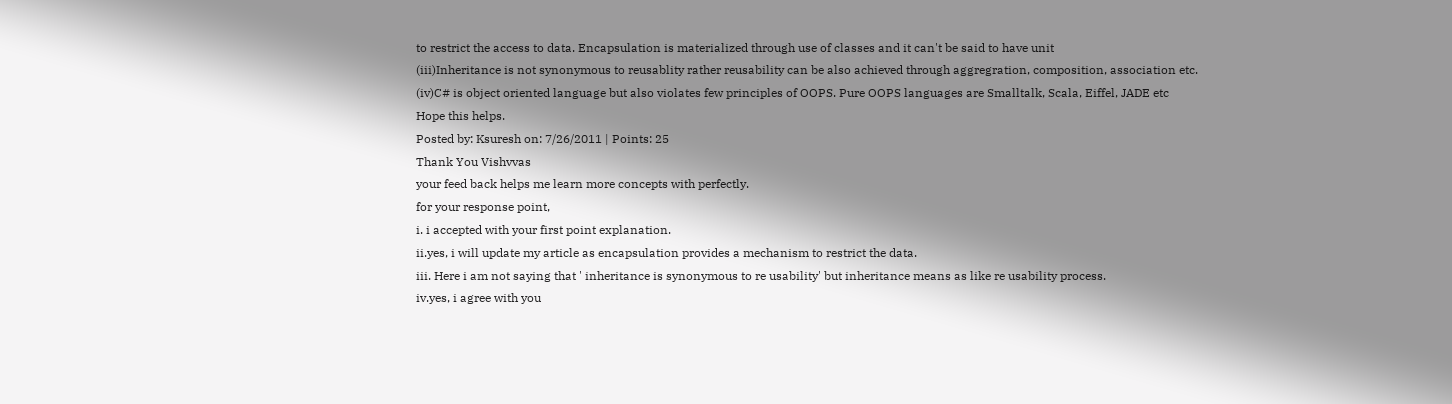to restrict the access to data. Encapsulation is materialized through use of classes and it can't be said to have unit
(iii)Inheritance is not synonymous to reusablity rather reusability can be also achieved through aggregration, composition, association etc.
(iv)C# is object oriented language but also violates few principles of OOPS. Pure OOPS languages are Smalltalk, Scala, Eiffel, JADE etc
Hope this helps.
Posted by: Ksuresh on: 7/26/2011 | Points: 25
Thank You Vishvvas
your feed back helps me learn more concepts with perfectly.
for your response point,
i. i accepted with your first point explanation.
ii.yes, i will update my article as encapsulation provides a mechanism to restrict the data.
iii. Here i am not saying that ' inheritance is synonymous to re usability' but inheritance means as like re usability process.
iv.yes, i agree with you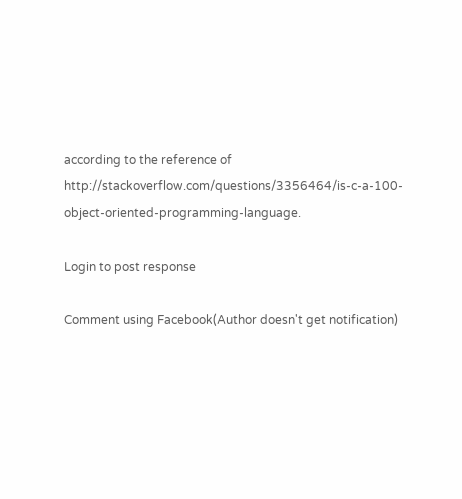according to the reference of http://stackoverflow.com/questions/3356464/is-c-a-100-object-oriented-programming-language.

Login to post response

Comment using Facebook(Author doesn't get notification)